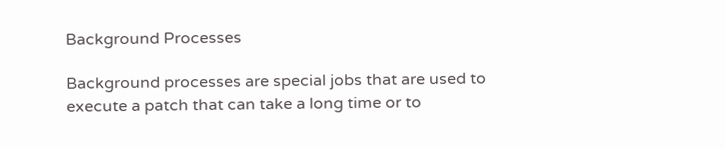Background Processes

Background processes are special jobs that are used to execute a patch that can take a long time or to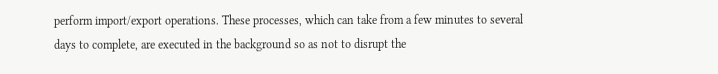perform import/export operations. These processes, which can take from a few minutes to several days to complete, are executed in the background so as not to disrupt the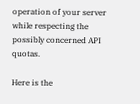operation of your server while respecting the possibly concerned API quotas.

Here is the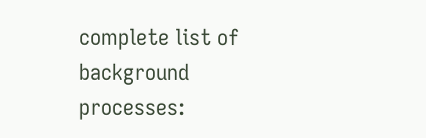complete list of background processes: